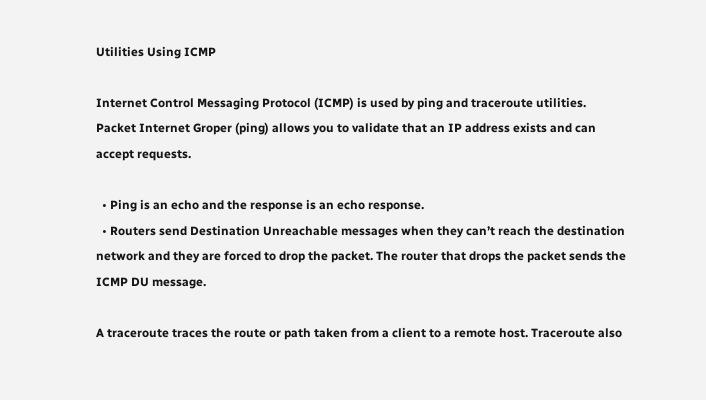Utilities Using ICMP

Internet Control Messaging Protocol (ICMP) is used by ping and traceroute utilities. Packet Internet Groper (ping) allows you to validate that an IP address exists and can accept requests.

  • Ping is an echo and the response is an echo response.
  • Routers send Destination Unreachable messages when they can’t reach the destination network and they are forced to drop the packet. The router that drops the packet sends the ICMP DU message.

A traceroute traces the route or path taken from a client to a remote host. Traceroute also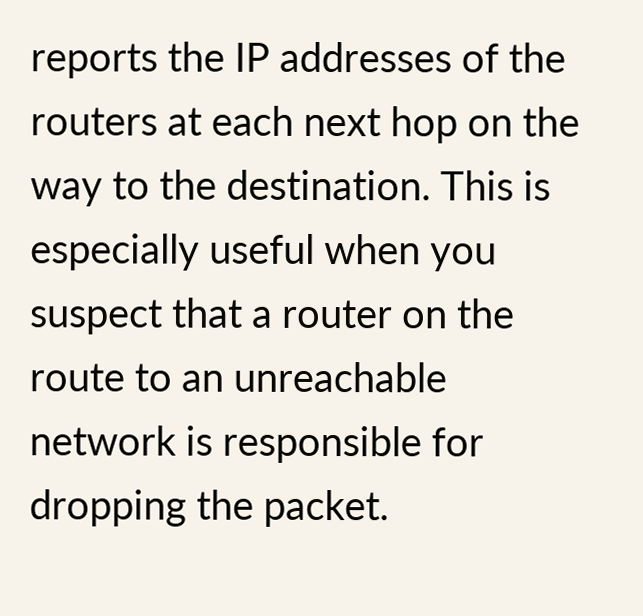reports the IP addresses of the routers at each next hop on the way to the destination. This is especially useful when you suspect that a router on the route to an unreachable network is responsible for dropping the packet.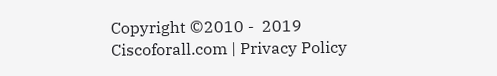Copyright ©2010 -  2019 Ciscoforall.com | Privacy Policy